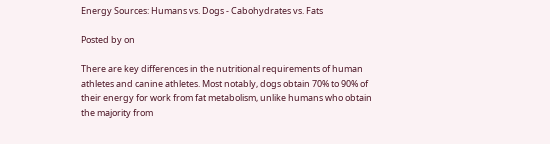Energy Sources: Humans vs. Dogs - Cabohydrates vs. Fats

Posted by on

There are key differences in the nutritional requirements of human athletes and canine athletes. Most notably, dogs obtain 70% to 90% of their energy for work from fat metabolism, unlike humans who obtain the majority from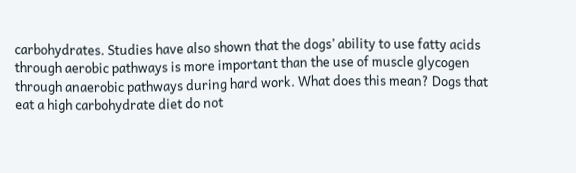carbohydrates. Studies have also shown that the dogs’ ability to use fatty acids through aerobic pathways is more important than the use of muscle glycogen through anaerobic pathways during hard work. What does this mean? Dogs that eat a high carbohydrate diet do not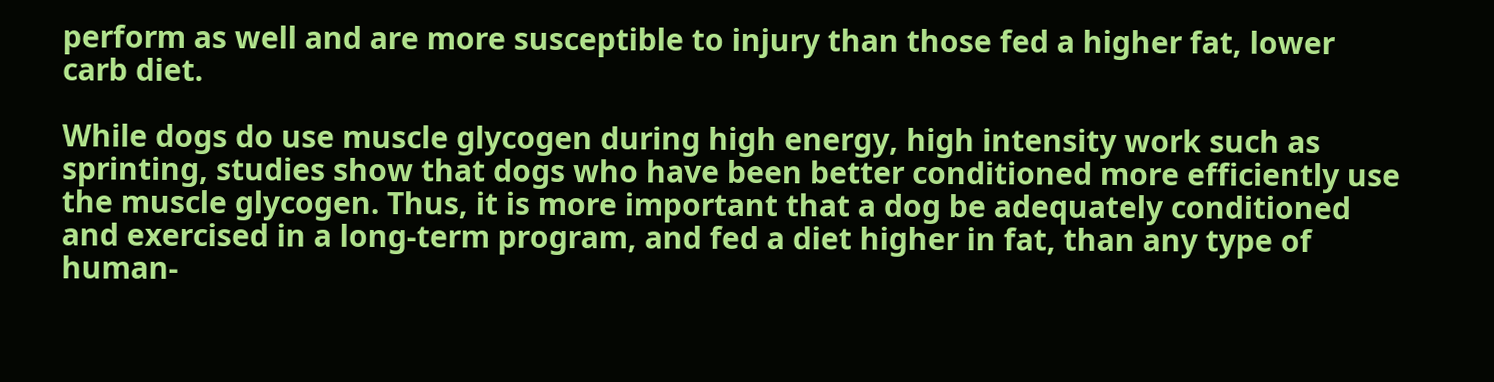perform as well and are more susceptible to injury than those fed a higher fat, lower carb diet.

While dogs do use muscle glycogen during high energy, high intensity work such as sprinting, studies show that dogs who have been better conditioned more efficiently use the muscle glycogen. Thus, it is more important that a dog be adequately conditioned and exercised in a long-term program, and fed a diet higher in fat, than any type of human-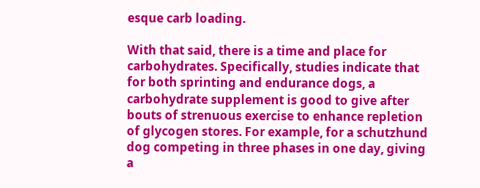esque carb loading.

With that said, there is a time and place for carbohydrates. Specifically, studies indicate that for both sprinting and endurance dogs, a carbohydrate supplement is good to give after bouts of strenuous exercise to enhance repletion of glycogen stores. For example, for a schutzhund dog competing in three phases in one day, giving a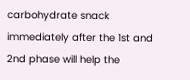carbohydrate snack immediately after the 1st and 2nd phase will help the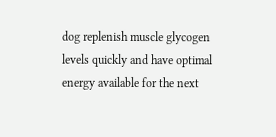dog replenish muscle glycogen levels quickly and have optimal energy available for the next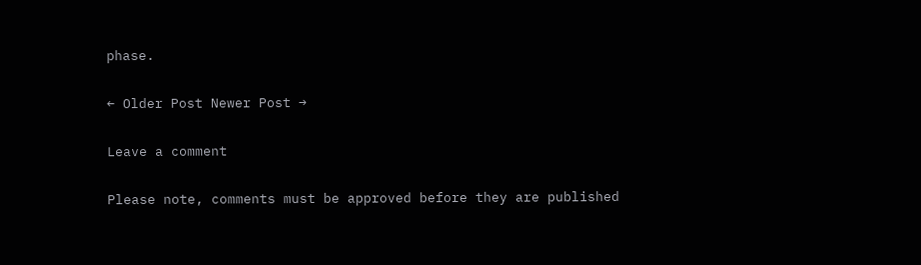phase.

← Older Post Newer Post →

Leave a comment

Please note, comments must be approved before they are published